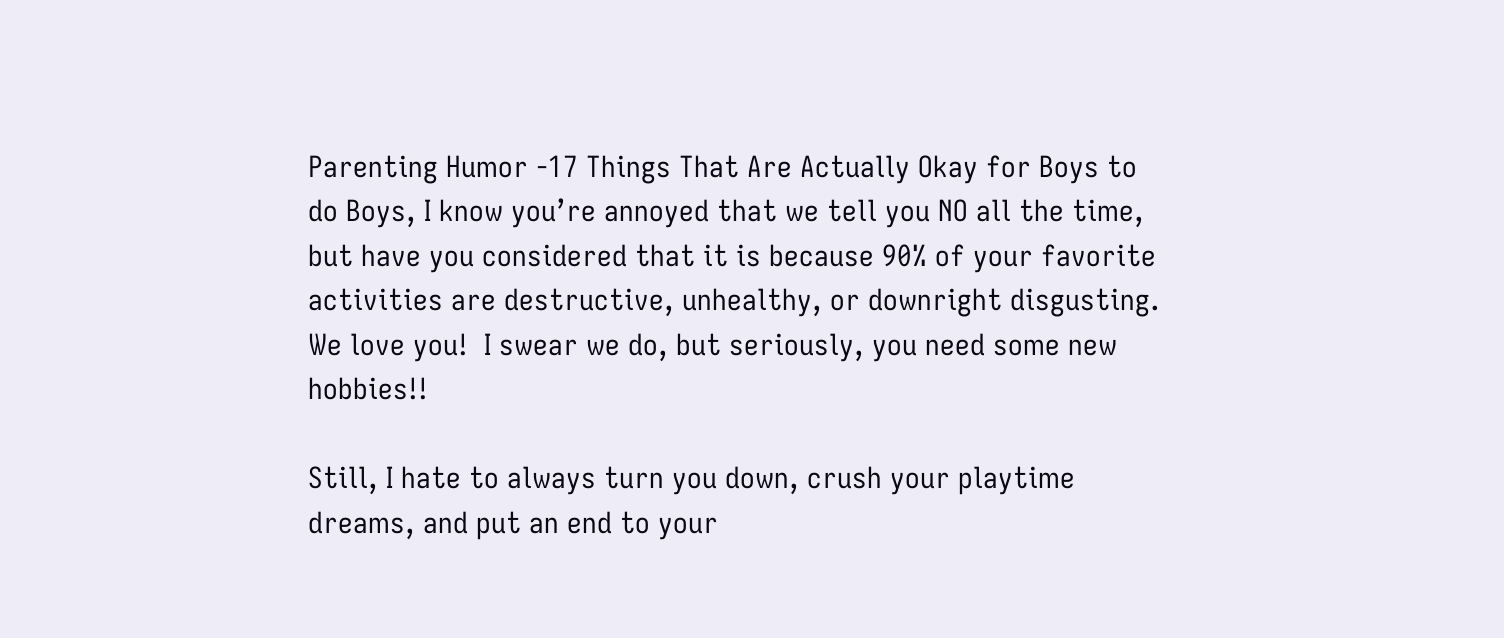Parenting Humor -17 Things That Are Actually Okay for Boys to do Boys, I know you’re annoyed that we tell you NO all the time, but have you considered that it is because 90% of your favorite activities are destructive, unhealthy, or downright disgusting.  We love you!  I swear we do, but seriously, you need some new hobbies!!

Still, I hate to always turn you down, crush your playtime dreams, and put an end to your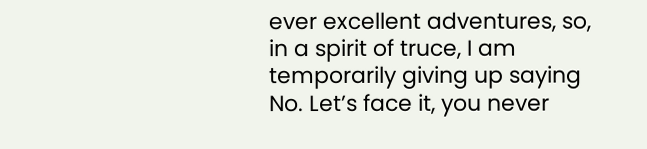ever excellent adventures, so, in a spirit of truce, I am temporarily giving up saying No. Let’s face it, you never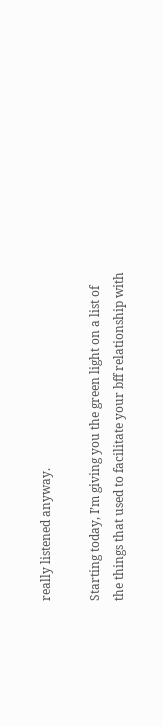really listened anyway.

Starting today, I’m giving you the green light on a list of the things that used to facilitate your bff relationship with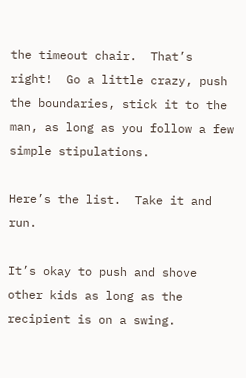the timeout chair.  That’s right!  Go a little crazy, push the boundaries, stick it to the man, as long as you follow a few simple stipulations.

Here’s the list.  Take it and run.

It’s okay to push and shove other kids as long as the recipient is on a swing.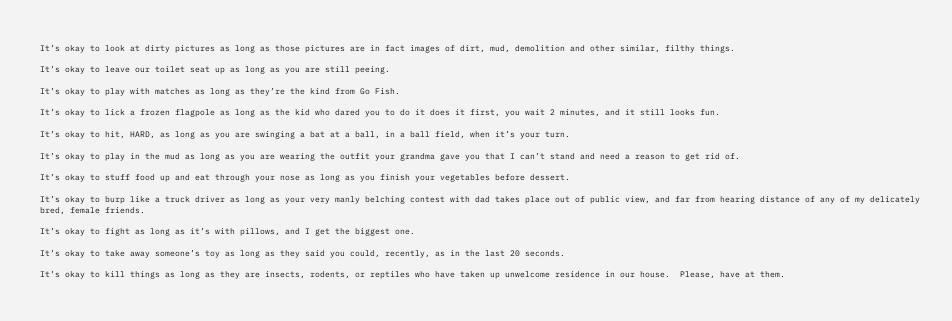It’s okay to look at dirty pictures as long as those pictures are in fact images of dirt, mud, demolition and other similar, filthy things.

It’s okay to leave our toilet seat up as long as you are still peeing.

It’s okay to play with matches as long as they’re the kind from Go Fish.

It’s okay to lick a frozen flagpole as long as the kid who dared you to do it does it first, you wait 2 minutes, and it still looks fun.

It’s okay to hit, HARD, as long as you are swinging a bat at a ball, in a ball field, when it’s your turn.

It’s okay to play in the mud as long as you are wearing the outfit your grandma gave you that I can’t stand and need a reason to get rid of.

It’s okay to stuff food up and eat through your nose as long as you finish your vegetables before dessert.

It’s okay to burp like a truck driver as long as your very manly belching contest with dad takes place out of public view, and far from hearing distance of any of my delicately bred, female friends.

It’s okay to fight as long as it’s with pillows, and I get the biggest one.

It’s okay to take away someone’s toy as long as they said you could, recently, as in the last 20 seconds.

It’s okay to kill things as long as they are insects, rodents, or reptiles who have taken up unwelcome residence in our house.  Please, have at them.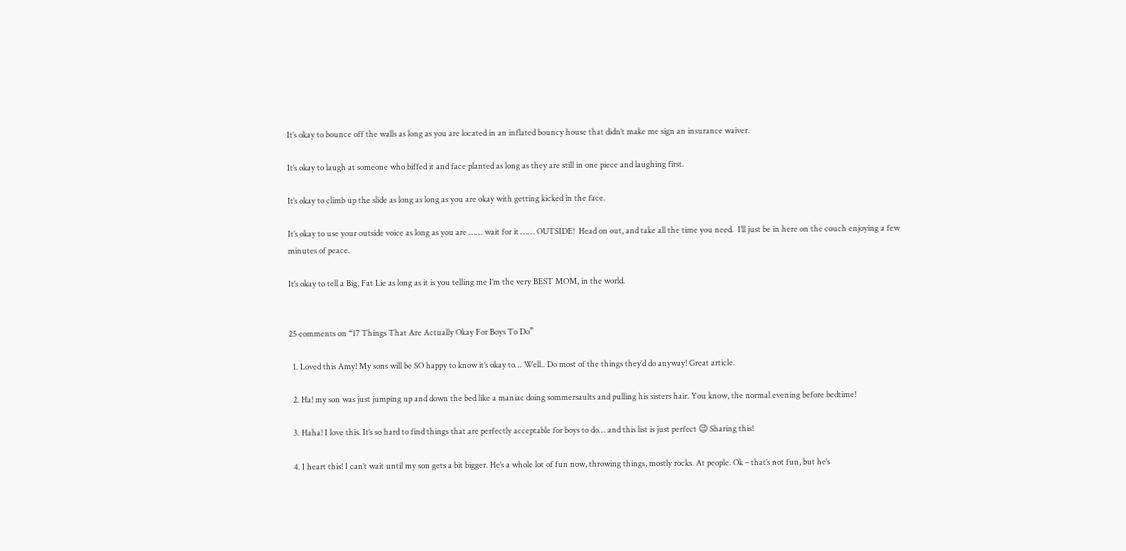It’s okay to bounce off the walls as long as you are located in an inflated bouncy house that didn’t make me sign an insurance waiver.

It’s okay to laugh at someone who biffed it and face planted as long as they are still in one piece and laughing first.

It’s okay to climb up the slide as long as long as you are okay with getting kicked in the face.

It’s okay to use your outside voice as long as you are …… wait for it …… OUTSIDE!  Head on out, and take all the time you need.  I’ll just be in here on the couch enjoying a few minutes of peace.

It’s okay to tell a Big, Fat Lie as long as it is you telling me I’m the very BEST MOM, in the world.


25 comments on “17 Things That Are Actually Okay For Boys To Do”

  1. Loved this Amy! My sons will be SO happy to know it’s okay to… Well.. Do most of the things they’d do anyway! Great article.

  2. Ha! my son was just jumping up and down the bed like a maniac doing sommersaults and pulling his sisters hair. You know, the normal evening before bedtime!

  3. Haha! I love this. It’s so hard to find things that are perfectly acceptable for boys to do… and this list is just perfect 😉 Sharing this!

  4. I heart this! I can’t wait until my son gets a bit bigger. He’s a whole lot of fun now, throwing things, mostly rocks. At people. Ok – that’s not fun, but he’s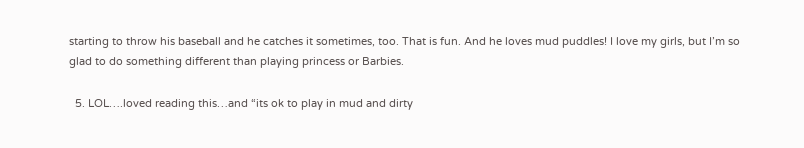starting to throw his baseball and he catches it sometimes, too. That is fun. And he loves mud puddles! I love my girls, but I’m so glad to do something different than playing princess or Barbies.

  5. LOL….loved reading this…and “its ok to play in mud and dirty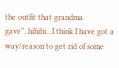the outfit that grandma gave”..hihihi…I think I have got a way/reason to get rid of some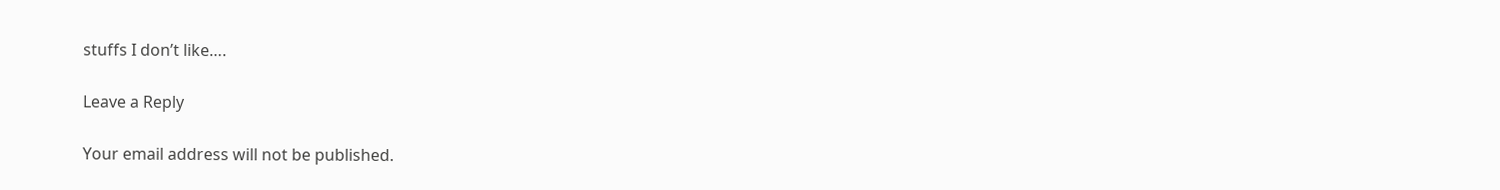stuffs I don’t like….

Leave a Reply

Your email address will not be published.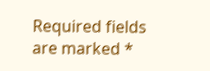Required fields are marked *